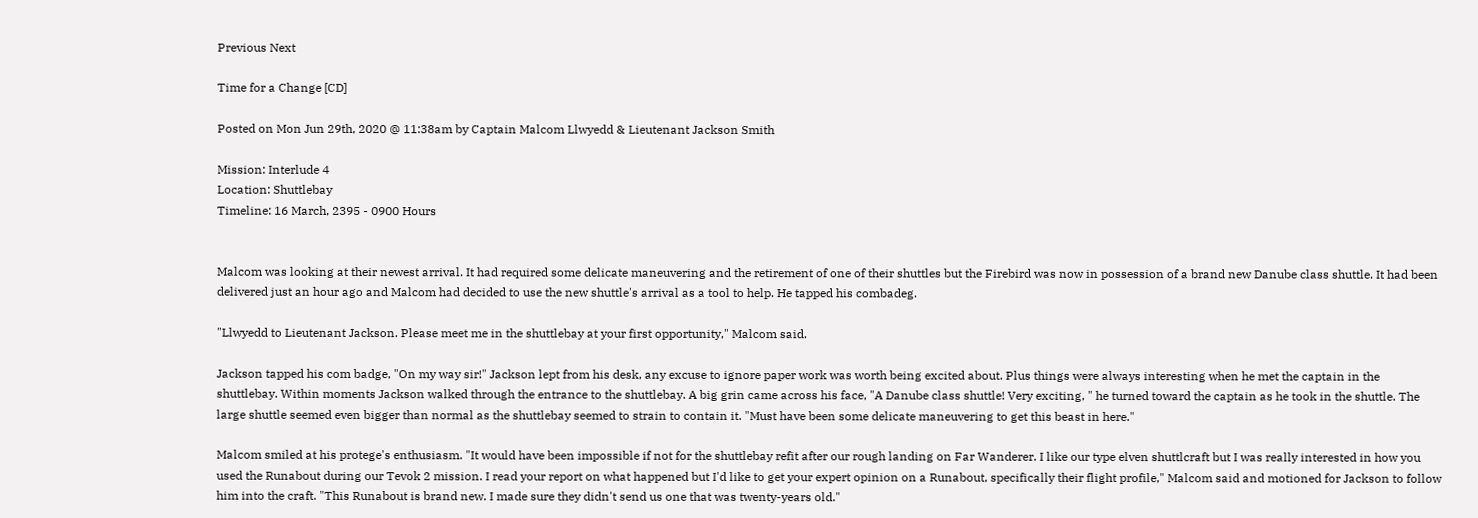Previous Next

Time for a Change [CD]

Posted on Mon Jun 29th, 2020 @ 11:38am by Captain Malcom Llwyedd & Lieutenant Jackson Smith

Mission: Interlude 4
Location: Shuttlebay
Timeline: 16 March, 2395 - 0900 Hours


Malcom was looking at their newest arrival. It had required some delicate maneuvering and the retirement of one of their shuttles but the Firebird was now in possession of a brand new Danube class shuttle. It had been delivered just an hour ago and Malcom had decided to use the new shuttle's arrival as a tool to help. He tapped his combadeg.

"Llwyedd to Lieutenant Jackson. Please meet me in the shuttlebay at your first opportunity," Malcom said.

Jackson tapped his com badge, "On my way sir!" Jackson lept from his desk, any excuse to ignore paper work was worth being excited about. Plus things were always interesting when he met the captain in the shuttlebay. Within moments Jackson walked through the entrance to the shuttlebay. A big grin came across his face, "A Danube class shuttle! Very exciting, " he turned toward the captain as he took in the shuttle. The large shuttle seemed even bigger than normal as the shuttlebay seemed to strain to contain it. "Must have been some delicate maneuvering to get this beast in here."

Malcom smiled at his protege's enthusiasm. "It would have been impossible if not for the shuttlebay refit after our rough landing on Far Wanderer. I like our type elven shuttlcraft but I was really interested in how you used the Runabout during our Tevok 2 mission. I read your report on what happened but I'd like to get your expert opinion on a Runabout, specifically their flight profile," Malcom said and motioned for Jackson to follow him into the craft. "This Runabout is brand new. I made sure they didn't send us one that was twenty-years old."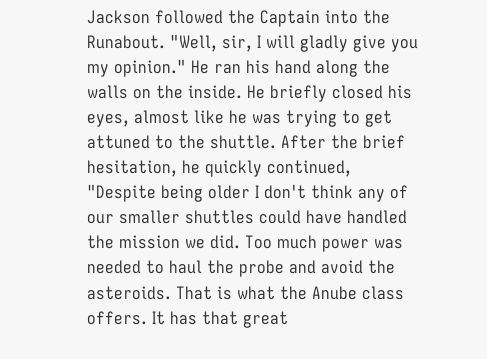Jackson followed the Captain into the Runabout. "Well, sir, I will gladly give you my opinion." He ran his hand along the walls on the inside. He briefly closed his eyes, almost like he was trying to get attuned to the shuttle. After the brief hesitation, he quickly continued, "Despite being older I don't think any of our smaller shuttles could have handled the mission we did. Too much power was needed to haul the probe and avoid the asteroids. That is what the Anube class offers. It has that great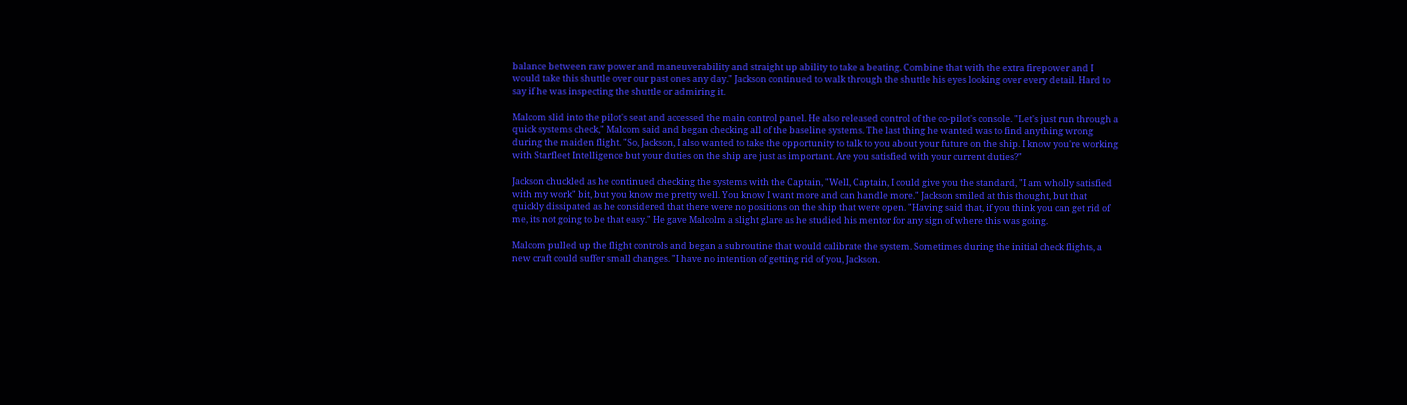balance between raw power and maneuverability and straight up ability to take a beating. Combine that with the extra firepower and I would take this shuttle over our past ones any day." Jackson continued to walk through the shuttle his eyes looking over every detail. Hard to say if he was inspecting the shuttle or admiring it.

Malcom slid into the pilot's seat and accessed the main control panel. He also released control of the co-pilot's console. "Let's just run through a quick systems check," Malcom said and began checking all of the baseline systems. The last thing he wanted was to find anything wrong during the maiden flight. "So, Jackson, I also wanted to take the opportunity to talk to you about your future on the ship. I know you're working with Starfleet Intelligence but your duties on the ship are just as important. Are you satisfied with your current duties?"

Jackson chuckled as he continued checking the systems with the Captain, "Well, Captain, I could give you the standard, "I am wholly satisfied with my work" bit, but you know me pretty well. You know I want more and can handle more." Jackson smiled at this thought, but that quickly dissipated as he considered that there were no positions on the ship that were open. "Having said that, if you think you can get rid of me, its not going to be that easy." He gave Malcolm a slight glare as he studied his mentor for any sign of where this was going.

Malcom pulled up the flight controls and began a subroutine that would calibrate the system. Sometimes during the initial check flights, a new craft could suffer small changes. "I have no intention of getting rid of you, Jackson.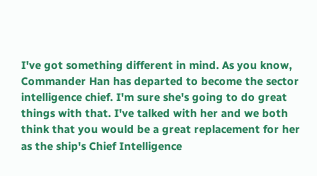I've got something different in mind. As you know, Commander Han has departed to become the sector intelligence chief. I'm sure she's going to do great things with that. I've talked with her and we both think that you would be a great replacement for her as the ship's Chief Intelligence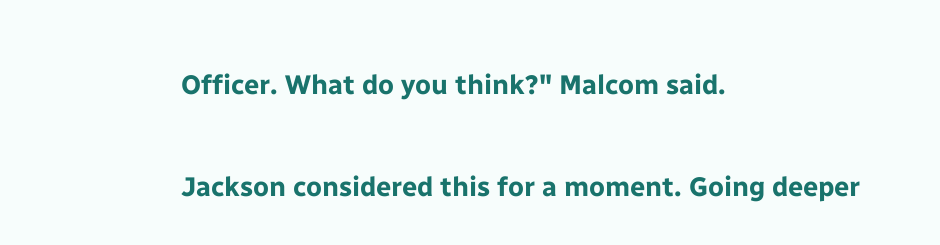Officer. What do you think?" Malcom said.

Jackson considered this for a moment. Going deeper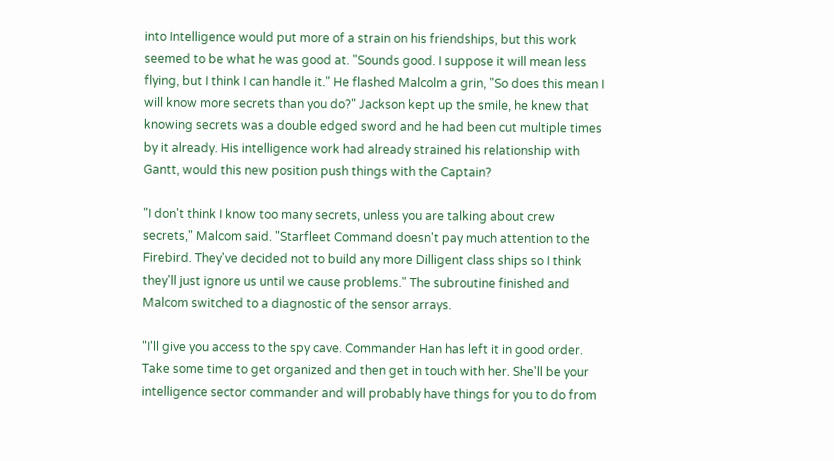into Intelligence would put more of a strain on his friendships, but this work seemed to be what he was good at. "Sounds good. I suppose it will mean less flying, but I think I can handle it." He flashed Malcolm a grin, "So does this mean I will know more secrets than you do?" Jackson kept up the smile, he knew that knowing secrets was a double edged sword and he had been cut multiple times by it already. His intelligence work had already strained his relationship with Gantt, would this new position push things with the Captain?

"I don't think I know too many secrets, unless you are talking about crew secrets," Malcom said. "Starfleet Command doesn't pay much attention to the Firebird. They've decided not to build any more Dilligent class ships so I think they'll just ignore us until we cause problems." The subroutine finished and Malcom switched to a diagnostic of the sensor arrays.

"I'll give you access to the spy cave. Commander Han has left it in good order. Take some time to get organized and then get in touch with her. She'll be your intelligence sector commander and will probably have things for you to do from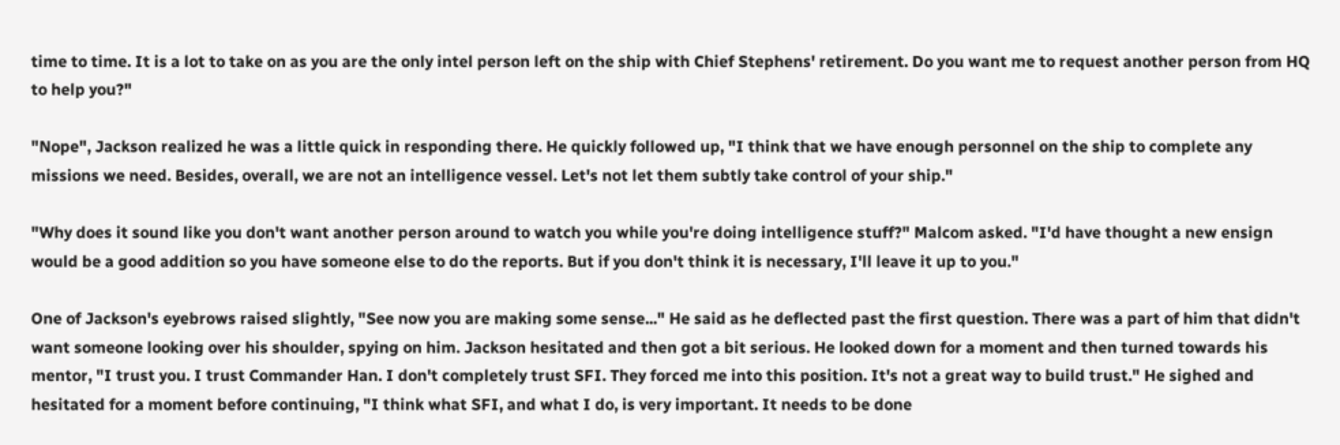time to time. It is a lot to take on as you are the only intel person left on the ship with Chief Stephens' retirement. Do you want me to request another person from HQ to help you?"

"Nope", Jackson realized he was a little quick in responding there. He quickly followed up, "I think that we have enough personnel on the ship to complete any missions we need. Besides, overall, we are not an intelligence vessel. Let's not let them subtly take control of your ship."

"Why does it sound like you don't want another person around to watch you while you're doing intelligence stuff?" Malcom asked. "I'd have thought a new ensign would be a good addition so you have someone else to do the reports. But if you don't think it is necessary, I'll leave it up to you."

One of Jackson's eyebrows raised slightly, "See now you are making some sense..." He said as he deflected past the first question. There was a part of him that didn't want someone looking over his shoulder, spying on him. Jackson hesitated and then got a bit serious. He looked down for a moment and then turned towards his mentor, "I trust you. I trust Commander Han. I don't completely trust SFI. They forced me into this position. It's not a great way to build trust." He sighed and hesitated for a moment before continuing, "I think what SFI, and what I do, is very important. It needs to be done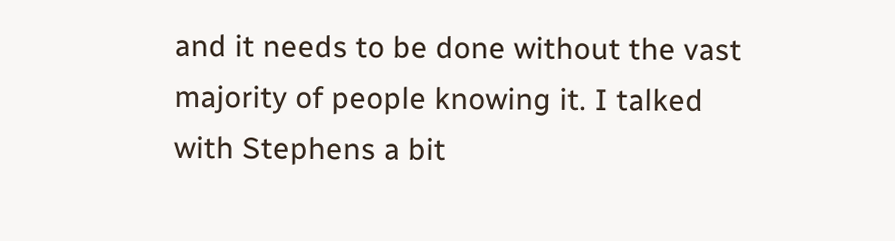and it needs to be done without the vast majority of people knowing it. I talked with Stephens a bit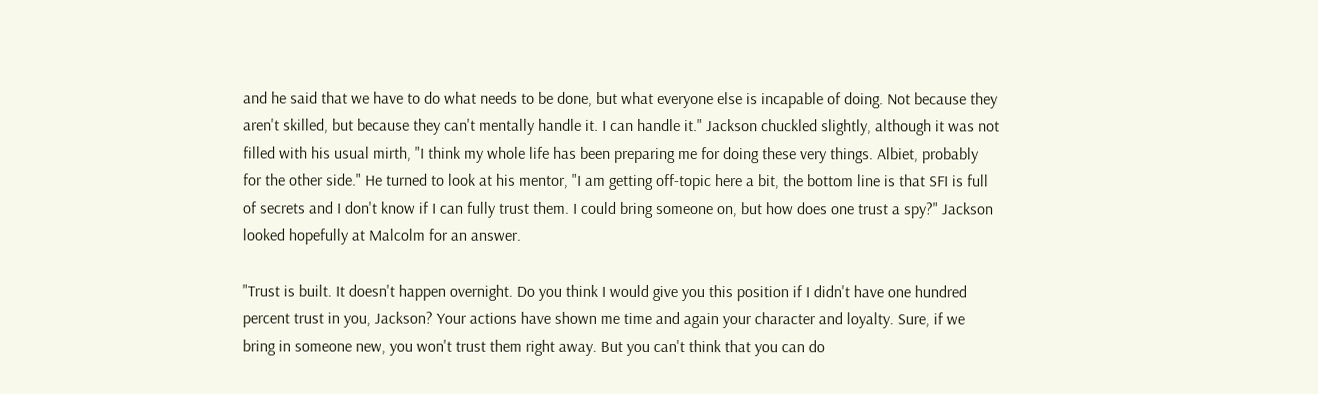and he said that we have to do what needs to be done, but what everyone else is incapable of doing. Not because they aren't skilled, but because they can't mentally handle it. I can handle it." Jackson chuckled slightly, although it was not filled with his usual mirth, "I think my whole life has been preparing me for doing these very things. Albiet, probably for the other side." He turned to look at his mentor, "I am getting off-topic here a bit, the bottom line is that SFI is full of secrets and I don't know if I can fully trust them. I could bring someone on, but how does one trust a spy?" Jackson looked hopefully at Malcolm for an answer.

"Trust is built. It doesn't happen overnight. Do you think I would give you this position if I didn't have one hundred percent trust in you, Jackson? Your actions have shown me time and again your character and loyalty. Sure, if we bring in someone new, you won't trust them right away. But you can't think that you can do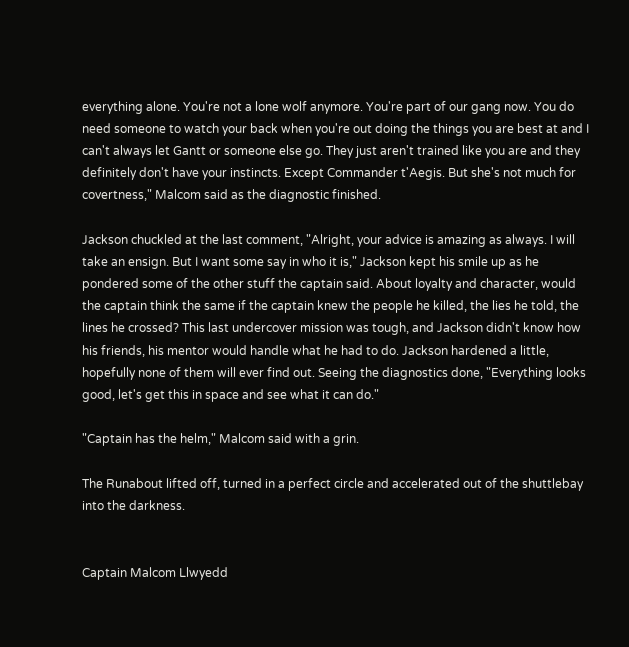everything alone. You're not a lone wolf anymore. You're part of our gang now. You do need someone to watch your back when you're out doing the things you are best at and I can't always let Gantt or someone else go. They just aren't trained like you are and they definitely don't have your instincts. Except Commander t'Aegis. But she's not much for covertness," Malcom said as the diagnostic finished.

Jackson chuckled at the last comment, "Alright, your advice is amazing as always. I will take an ensign. But I want some say in who it is," Jackson kept his smile up as he pondered some of the other stuff the captain said. About loyalty and character, would the captain think the same if the captain knew the people he killed, the lies he told, the lines he crossed? This last undercover mission was tough, and Jackson didn't know how his friends, his mentor would handle what he had to do. Jackson hardened a little, hopefully none of them will ever find out. Seeing the diagnostics done, "Everything looks good, let's get this in space and see what it can do."

"Captain has the helm," Malcom said with a grin.

The Runabout lifted off, turned in a perfect circle and accelerated out of the shuttlebay into the darkness.


Captain Malcom Llwyedd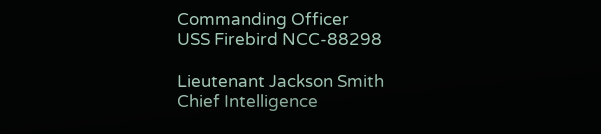Commanding Officer
USS Firebird NCC-88298

Lieutenant Jackson Smith
Chief Intelligence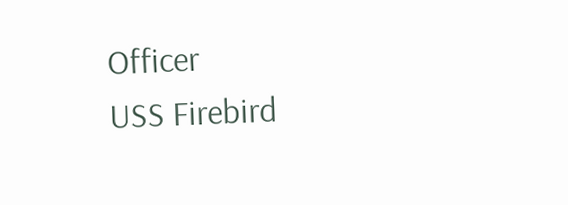Officer
USS Firebird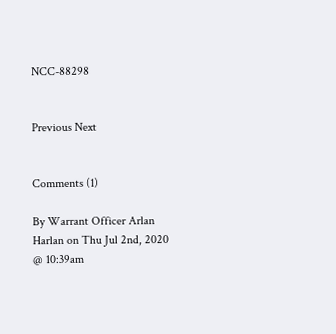NCC-88298


Previous Next


Comments (1)

By Warrant Officer Arlan Harlan on Thu Jul 2nd, 2020 @ 10:39am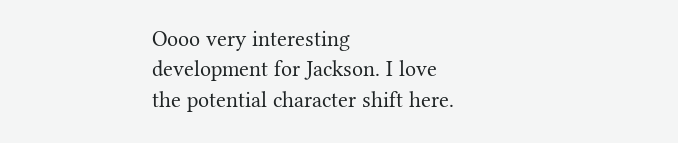Oooo very interesting development for Jackson. I love the potential character shift here.